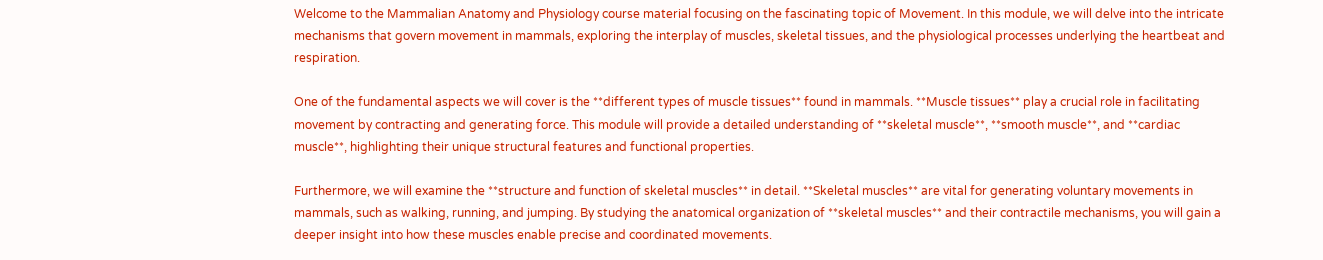Welcome to the Mammalian Anatomy and Physiology course material focusing on the fascinating topic of Movement. In this module, we will delve into the intricate mechanisms that govern movement in mammals, exploring the interplay of muscles, skeletal tissues, and the physiological processes underlying the heartbeat and respiration.

One of the fundamental aspects we will cover is the **different types of muscle tissues** found in mammals. **Muscle tissues** play a crucial role in facilitating movement by contracting and generating force. This module will provide a detailed understanding of **skeletal muscle**, **smooth muscle**, and **cardiac muscle**, highlighting their unique structural features and functional properties.

Furthermore, we will examine the **structure and function of skeletal muscles** in detail. **Skeletal muscles** are vital for generating voluntary movements in mammals, such as walking, running, and jumping. By studying the anatomical organization of **skeletal muscles** and their contractile mechanisms, you will gain a deeper insight into how these muscles enable precise and coordinated movements.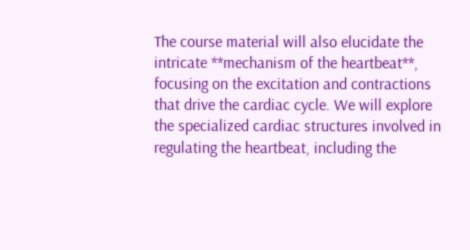The course material will also elucidate the intricate **mechanism of the heartbeat**, focusing on the excitation and contractions that drive the cardiac cycle. We will explore the specialized cardiac structures involved in regulating the heartbeat, including the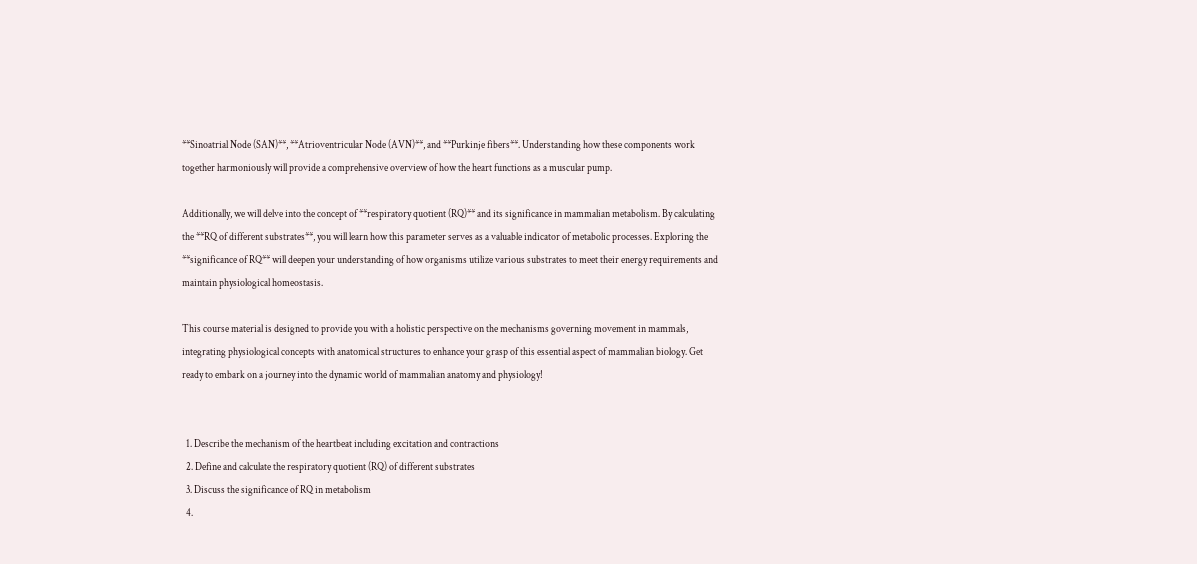**Sinoatrial Node (SAN)**, **Atrioventricular Node (AVN)**, and **Purkinje fibers**. Understanding how these components work together harmoniously will provide a comprehensive overview of how the heart functions as a muscular pump.

Additionally, we will delve into the concept of **respiratory quotient (RQ)** and its significance in mammalian metabolism. By calculating the **RQ of different substrates**, you will learn how this parameter serves as a valuable indicator of metabolic processes. Exploring the **significance of RQ** will deepen your understanding of how organisms utilize various substrates to meet their energy requirements and maintain physiological homeostasis.

This course material is designed to provide you with a holistic perspective on the mechanisms governing movement in mammals, integrating physiological concepts with anatomical structures to enhance your grasp of this essential aspect of mammalian biology. Get ready to embark on a journey into the dynamic world of mammalian anatomy and physiology!


  1. Describe the mechanism of the heartbeat including excitation and contractions
  2. Define and calculate the respiratory quotient (RQ) of different substrates
  3. Discuss the significance of RQ in metabolism
  4.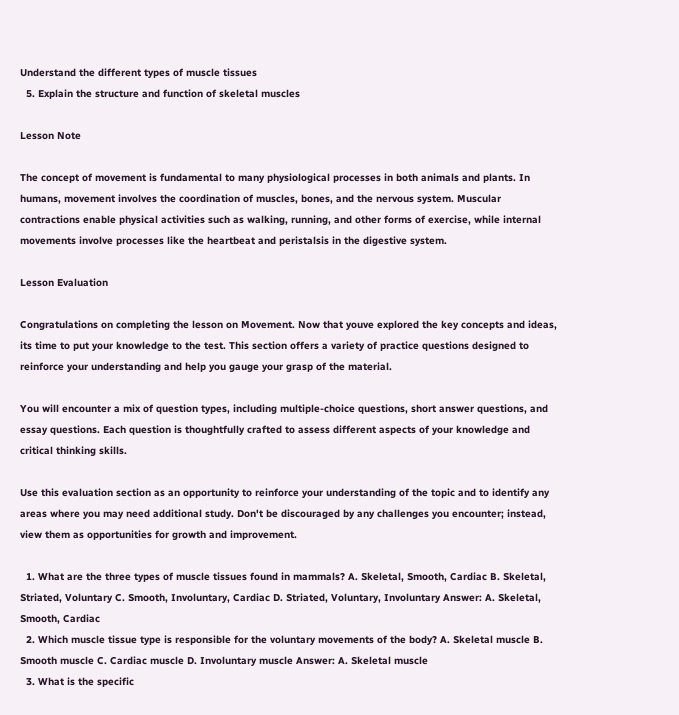Understand the different types of muscle tissues
  5. Explain the structure and function of skeletal muscles

Lesson Note

The concept of movement is fundamental to many physiological processes in both animals and plants. In humans, movement involves the coordination of muscles, bones, and the nervous system. Muscular contractions enable physical activities such as walking, running, and other forms of exercise, while internal movements involve processes like the heartbeat and peristalsis in the digestive system.

Lesson Evaluation

Congratulations on completing the lesson on Movement. Now that youve explored the key concepts and ideas, its time to put your knowledge to the test. This section offers a variety of practice questions designed to reinforce your understanding and help you gauge your grasp of the material.

You will encounter a mix of question types, including multiple-choice questions, short answer questions, and essay questions. Each question is thoughtfully crafted to assess different aspects of your knowledge and critical thinking skills.

Use this evaluation section as an opportunity to reinforce your understanding of the topic and to identify any areas where you may need additional study. Don't be discouraged by any challenges you encounter; instead, view them as opportunities for growth and improvement.

  1. What are the three types of muscle tissues found in mammals? A. Skeletal, Smooth, Cardiac B. Skeletal, Striated, Voluntary C. Smooth, Involuntary, Cardiac D. Striated, Voluntary, Involuntary Answer: A. Skeletal, Smooth, Cardiac
  2. Which muscle tissue type is responsible for the voluntary movements of the body? A. Skeletal muscle B. Smooth muscle C. Cardiac muscle D. Involuntary muscle Answer: A. Skeletal muscle
  3. What is the specific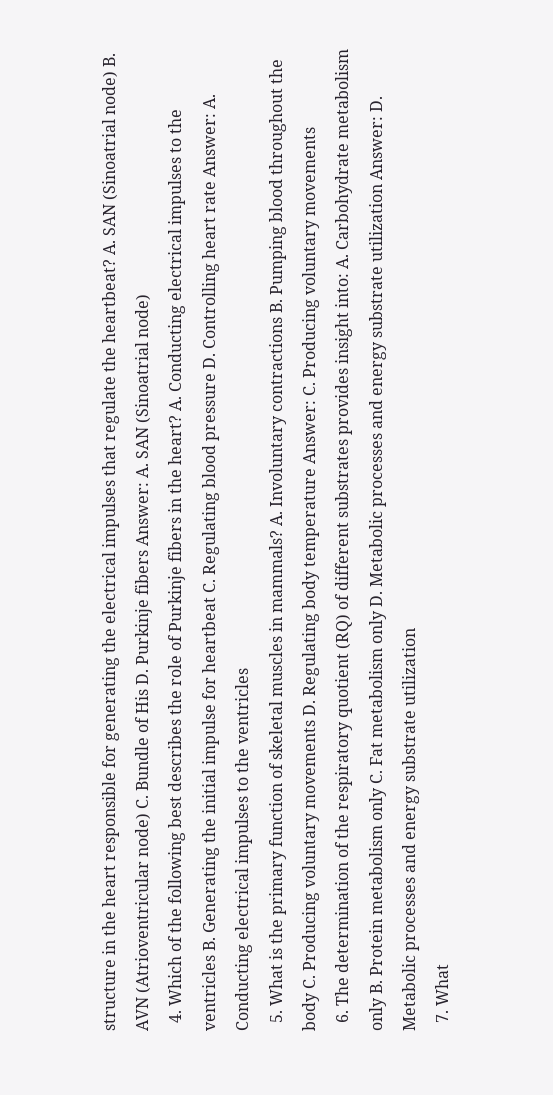structure in the heart responsible for generating the electrical impulses that regulate the heartbeat? A. SAN (Sinoatrial node) B. AVN (Atrioventricular node) C. Bundle of His D. Purkinje fibers Answer: A. SAN (Sinoatrial node)
  4. Which of the following best describes the role of Purkinje fibers in the heart? A. Conducting electrical impulses to the ventricles B. Generating the initial impulse for heartbeat C. Regulating blood pressure D. Controlling heart rate Answer: A. Conducting electrical impulses to the ventricles
  5. What is the primary function of skeletal muscles in mammals? A. Involuntary contractions B. Pumping blood throughout the body C. Producing voluntary movements D. Regulating body temperature Answer: C. Producing voluntary movements
  6. The determination of the respiratory quotient (RQ) of different substrates provides insight into: A. Carbohydrate metabolism only B. Protein metabolism only C. Fat metabolism only D. Metabolic processes and energy substrate utilization Answer: D. Metabolic processes and energy substrate utilization
  7. What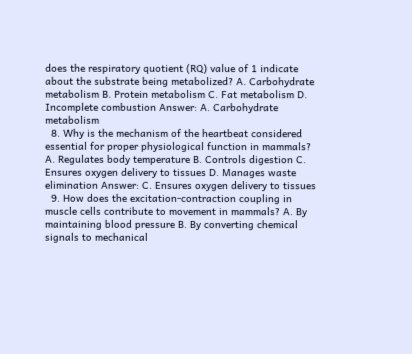does the respiratory quotient (RQ) value of 1 indicate about the substrate being metabolized? A. Carbohydrate metabolism B. Protein metabolism C. Fat metabolism D. Incomplete combustion Answer: A. Carbohydrate metabolism
  8. Why is the mechanism of the heartbeat considered essential for proper physiological function in mammals? A. Regulates body temperature B. Controls digestion C. Ensures oxygen delivery to tissues D. Manages waste elimination Answer: C. Ensures oxygen delivery to tissues
  9. How does the excitation-contraction coupling in muscle cells contribute to movement in mammals? A. By maintaining blood pressure B. By converting chemical signals to mechanical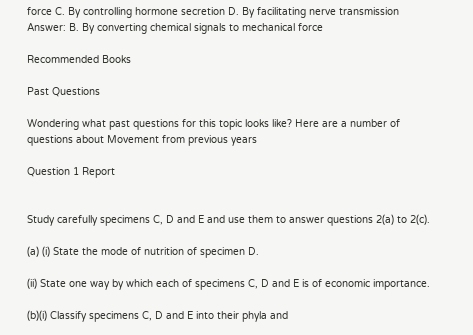force C. By controlling hormone secretion D. By facilitating nerve transmission Answer: B. By converting chemical signals to mechanical force

Recommended Books

Past Questions

Wondering what past questions for this topic looks like? Here are a number of questions about Movement from previous years

Question 1 Report


Study carefully specimens C, D and E and use them to answer questions 2(a) to 2(c).

(a) (i) State the mode of nutrition of specimen D.

(ii) State one way by which each of specimens C, D and E is of economic importance.

(b)(i) Classify specimens C, D and E into their phyla and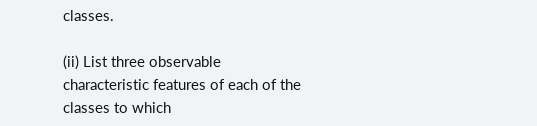classes.

(ii) List three observable characteristic features of each of the classes to which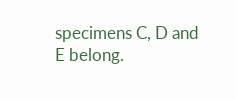specimens C, D and E belong.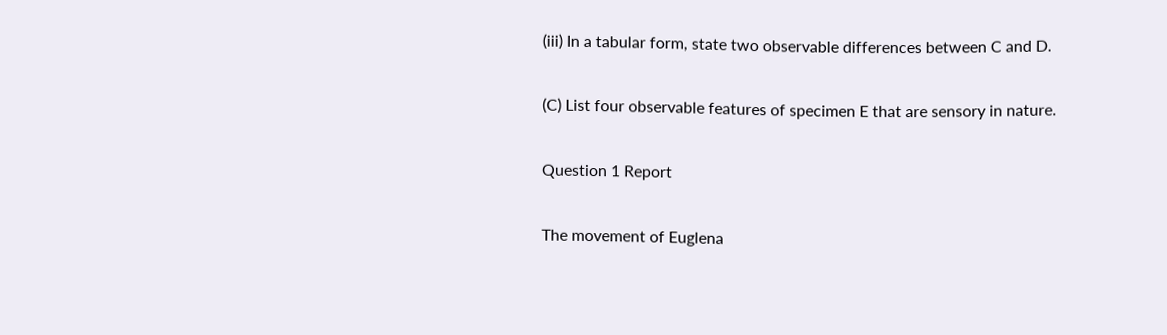(iii) In a tabular form, state two observable differences between C and D.

(C) List four observable features of specimen E that are sensory in nature.

Question 1 Report

The movement of Euglena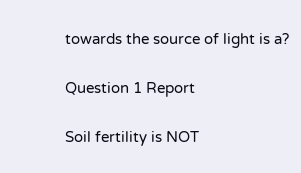towards the source of light is a?

Question 1 Report

Soil fertility is NOT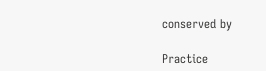conserved by

Practice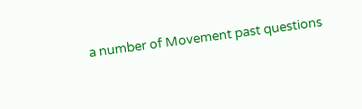a number of Movement past questions